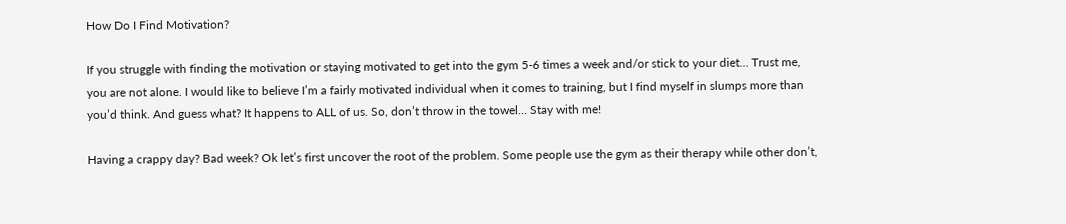How Do I Find Motivation?

If you struggle with finding the motivation or staying motivated to get into the gym 5-6 times a week and/or stick to your diet… Trust me, you are not alone. I would like to believe I’m a fairly motivated individual when it comes to training, but I find myself in slumps more than you’d think. And guess what? It happens to ALL of us. So, don’t throw in the towel… Stay with me!

Having a crappy day? Bad week? Ok let’s first uncover the root of the problem. Some people use the gym as their therapy while other don’t,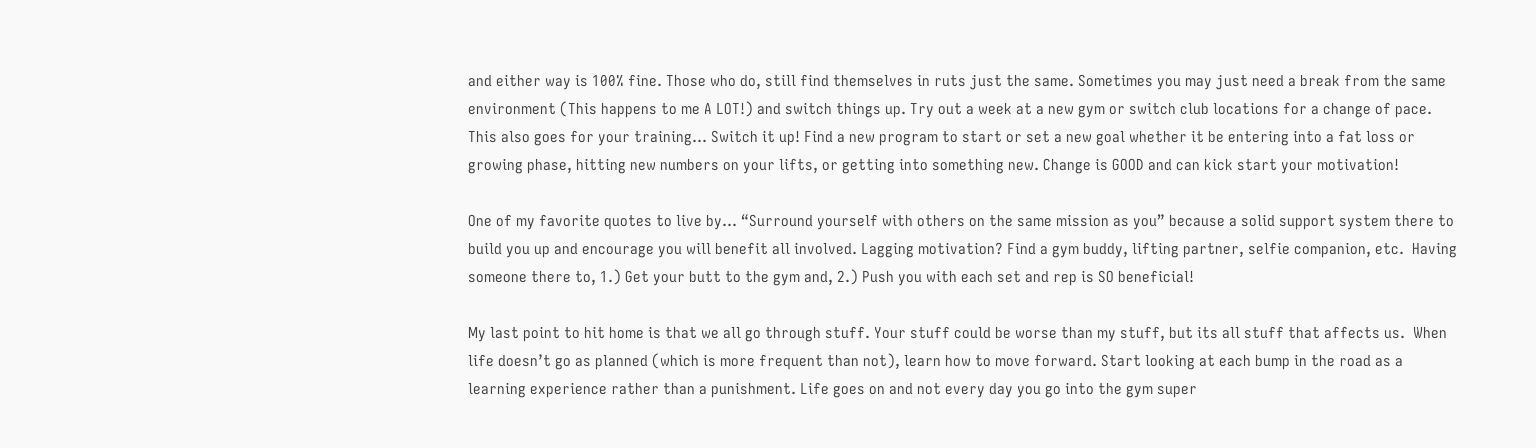and either way is 100% fine. Those who do, still find themselves in ruts just the same. Sometimes you may just need a break from the same environment (This happens to me A LOT!) and switch things up. Try out a week at a new gym or switch club locations for a change of pace. This also goes for your training… Switch it up! Find a new program to start or set a new goal whether it be entering into a fat loss or growing phase, hitting new numbers on your lifts, or getting into something new. Change is GOOD and can kick start your motivation!

One of my favorite quotes to live by… “Surround yourself with others on the same mission as you” because a solid support system there to build you up and encourage you will benefit all involved. Lagging motivation? Find a gym buddy, lifting partner, selfie companion, etc.  Having someone there to, 1.) Get your butt to the gym and, 2.) Push you with each set and rep is SO beneficial!

My last point to hit home is that we all go through stuff. Your stuff could be worse than my stuff, but its all stuff that affects us.  When life doesn’t go as planned (which is more frequent than not), learn how to move forward. Start looking at each bump in the road as a learning experience rather than a punishment. Life goes on and not every day you go into the gym super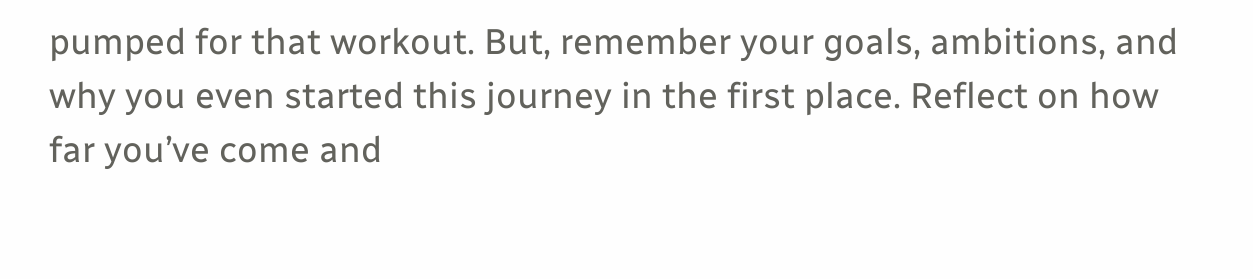pumped for that workout. But, remember your goals, ambitions, and why you even started this journey in the first place. Reflect on how far you’ve come and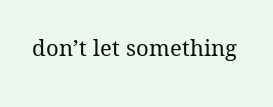don’t let something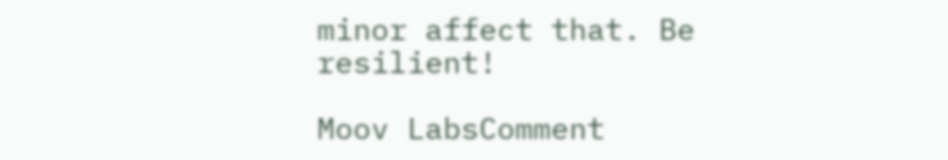minor affect that. Be resilient!

Moov LabsComment